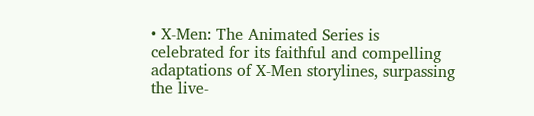• X-Men: The Animated Series is celebrated for its faithful and compelling adaptations of X-Men storylines, surpassing the live-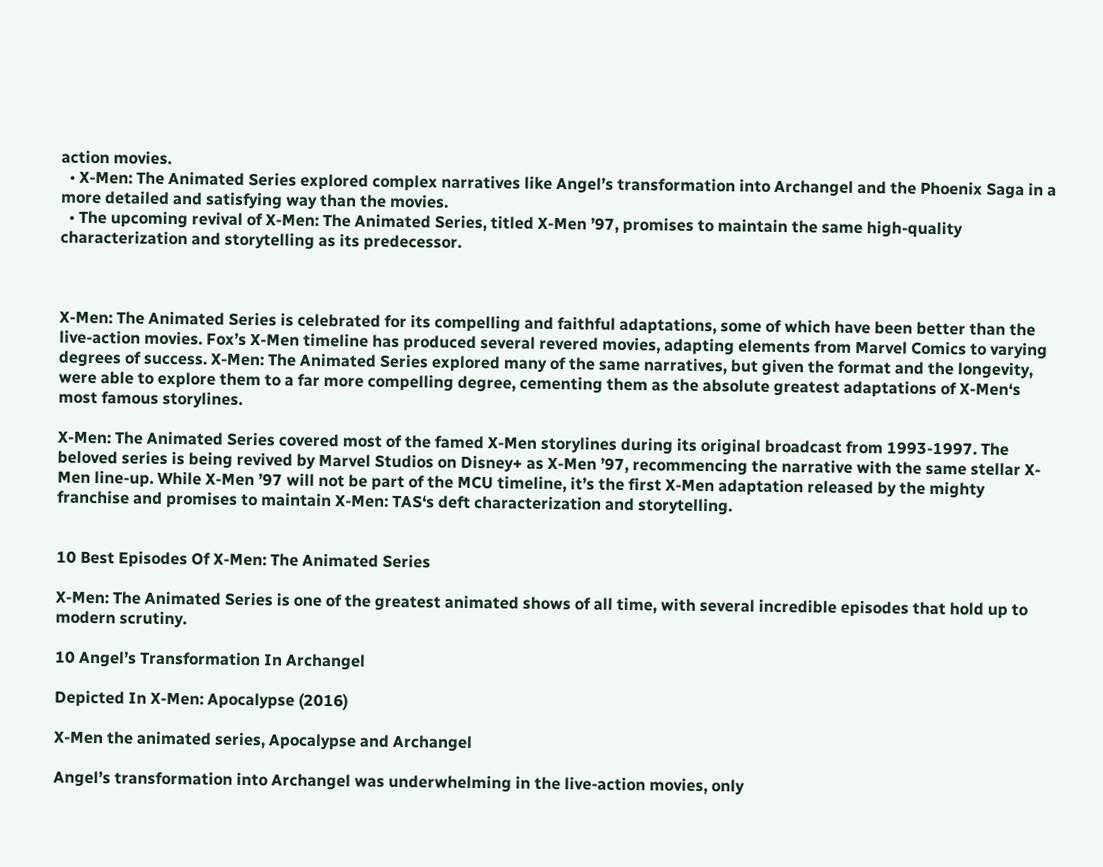action movies.
  • X-Men: The Animated Series explored complex narratives like Angel’s transformation into Archangel and the Phoenix Saga in a more detailed and satisfying way than the movies.
  • The upcoming revival of X-Men: The Animated Series, titled X-Men ’97, promises to maintain the same high-quality characterization and storytelling as its predecessor.



X-Men: The Animated Series is celebrated for its compelling and faithful adaptations, some of which have been better than the live-action movies. Fox’s X-Men timeline has produced several revered movies, adapting elements from Marvel Comics to varying degrees of success. X-Men: The Animated Series explored many of the same narratives, but given the format and the longevity, were able to explore them to a far more compelling degree, cementing them as the absolute greatest adaptations of X-Men‘s most famous storylines.

X-Men: The Animated Series covered most of the famed X-Men storylines during its original broadcast from 1993-1997. The beloved series is being revived by Marvel Studios on Disney+ as X-Men ’97, recommencing the narrative with the same stellar X-Men line-up. While X-Men ’97 will not be part of the MCU timeline, it’s the first X-Men adaptation released by the mighty franchise and promises to maintain X-Men: TAS‘s deft characterization and storytelling.


10 Best Episodes Of X-Men: The Animated Series

X-Men: The Animated Series is one of the greatest animated shows of all time, with several incredible episodes that hold up to modern scrutiny.

10 Angel’s Transformation In Archangel

Depicted In X-Men: Apocalypse (2016)

X-Men the animated series, Apocalypse and Archangel

Angel’s transformation into Archangel was underwhelming in the live-action movies, only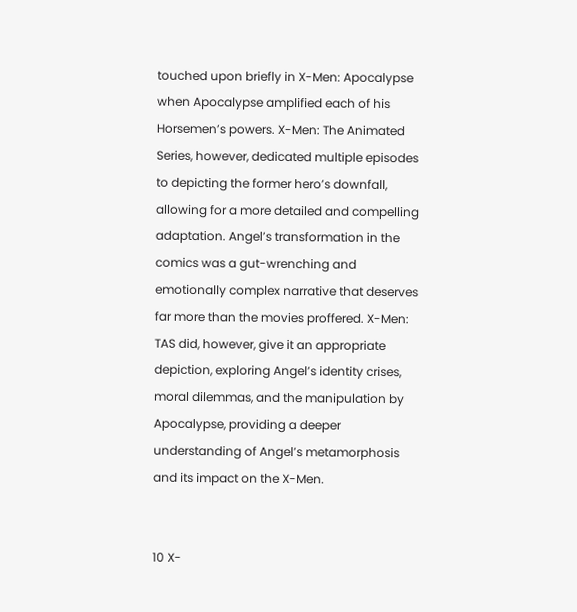touched upon briefly in X-Men: Apocalypse when Apocalypse amplified each of his Horsemen’s powers. X-Men: The Animated Series, however, dedicated multiple episodes to depicting the former hero’s downfall, allowing for a more detailed and compelling adaptation. Angel’s transformation in the comics was a gut-wrenching and emotionally complex narrative that deserves far more than the movies proffered. X-Men: TAS did, however, give it an appropriate depiction, exploring Angel’s identity crises, moral dilemmas, and the manipulation by Apocalypse, providing a deeper understanding of Angel’s metamorphosis and its impact on the X-Men.


10 X-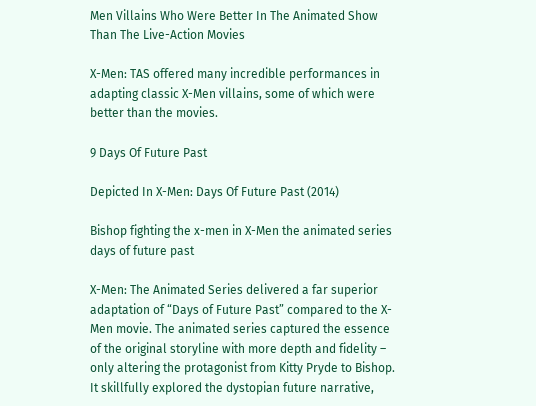Men Villains Who Were Better In The Animated Show Than The Live-Action Movies

X-Men: TAS offered many incredible performances in adapting classic X-Men villains, some of which were better than the movies.

9 Days Of Future Past

Depicted In X-Men: Days Of Future Past (2014)

Bishop fighting the x-men in X-Men the animated series days of future past

X-Men: The Animated Series delivered a far superior adaptation of “Days of Future Past” compared to the X-Men movie. The animated series captured the essence of the original storyline with more depth and fidelity – only altering the protagonist from Kitty Pryde to Bishop. It skillfully explored the dystopian future narrative,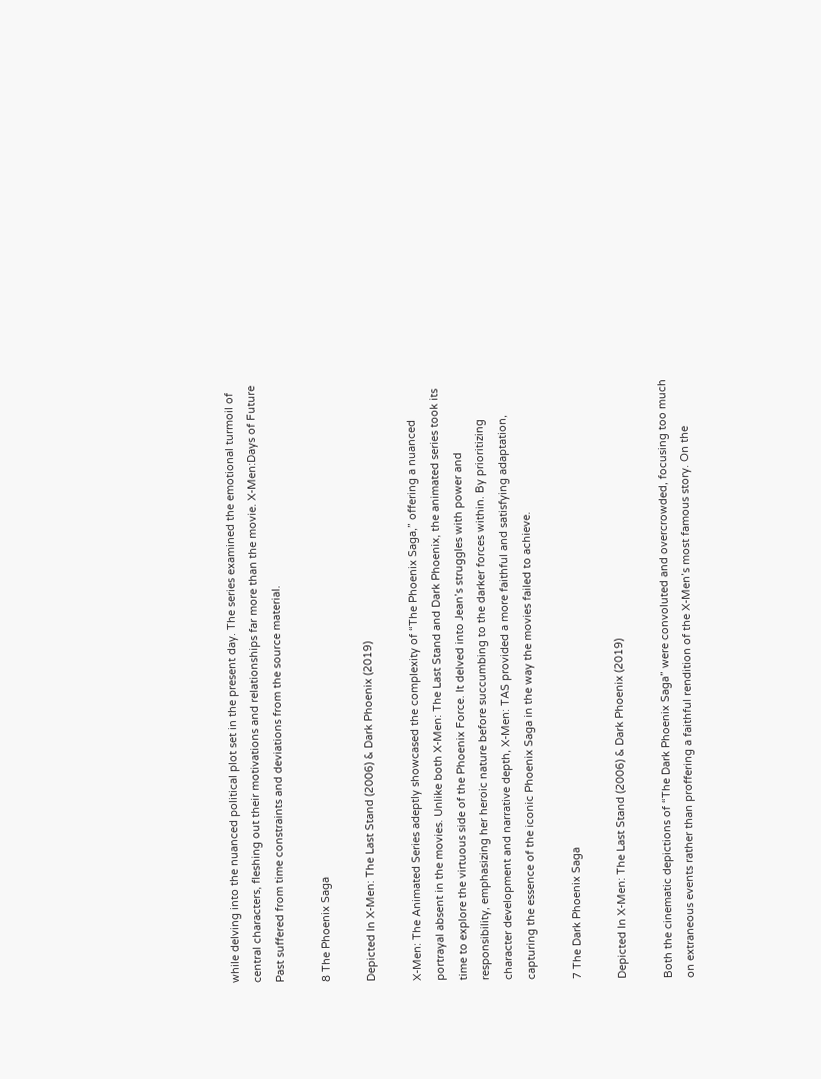while delving into the nuanced political plot set in the present day. The series examined the emotional turmoil of central characters, fleshing out their motivations and relationships far more than the movie. X-Men:Days of Future Past suffered from time constraints and deviations from the source material.

8 The Phoenix Saga

Depicted In X-Men: The Last Stand (2006) & Dark Phoenix (2019)

X-Men: The Animated Series adeptly showcased the complexity of “The Phoenix Saga,” offering a nuanced portrayal absent in the movies. Unlike both X-Men: The Last Stand and Dark Phoenix, the animated series took its time to explore the virtuous side of the Phoenix Force. It delved into Jean’s struggles with power and responsibility, emphasizing her heroic nature before succumbing to the darker forces within. By prioritizing character development and narrative depth, X-Men: TAS provided a more faithful and satisfying adaptation, capturing the essence of the iconic Phoenix Saga in the way the movies failed to achieve.

7 The Dark Phoenix Saga

Depicted In X-Men: The Last Stand (2006) & Dark Phoenix (2019)

Both the cinematic depictions of “The Dark Phoenix Saga” were convoluted and overcrowded, focusing too much on extraneous events rather than proffering a faithful rendition of the X-Men’s most famous story. On the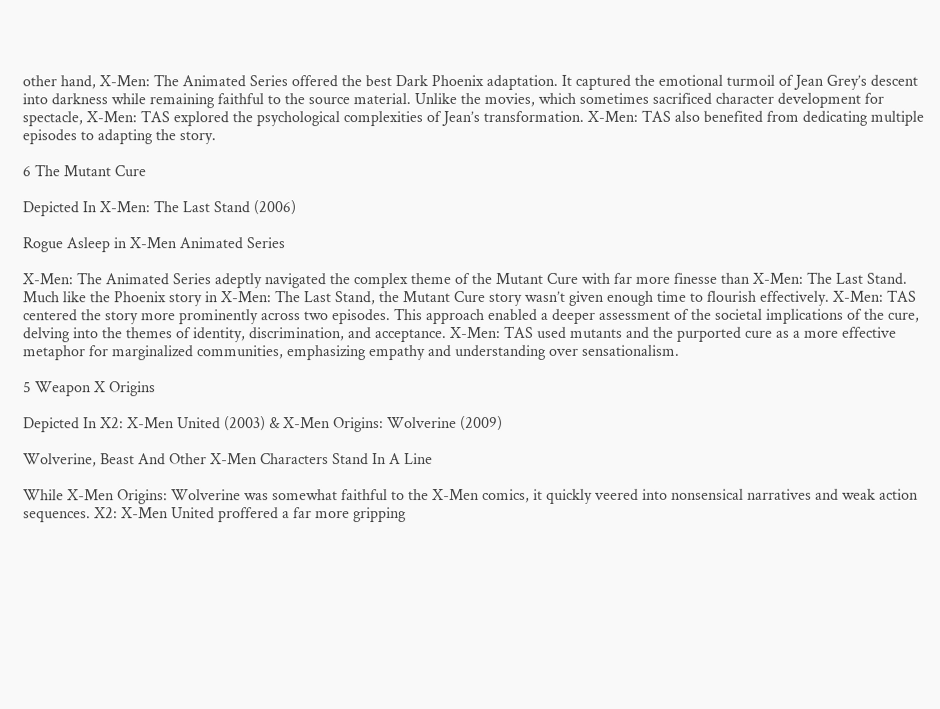other hand, X-Men: The Animated Series offered the best Dark Phoenix adaptation. It captured the emotional turmoil of Jean Grey’s descent into darkness while remaining faithful to the source material. Unlike the movies, which sometimes sacrificed character development for spectacle, X-Men: TAS explored the psychological complexities of Jean’s transformation. X-Men: TAS also benefited from dedicating multiple episodes to adapting the story.

6 The Mutant Cure

Depicted In X-Men: The Last Stand (2006)

Rogue Asleep in X-Men Animated Series

X-Men: The Animated Series adeptly navigated the complex theme of the Mutant Cure with far more finesse than X-Men: The Last Stand. Much like the Phoenix story in X-Men: The Last Stand, the Mutant Cure story wasn’t given enough time to flourish effectively. X-Men: TAS centered the story more prominently across two episodes. This approach enabled a deeper assessment of the societal implications of the cure, delving into the themes of identity, discrimination, and acceptance. X-Men: TAS used mutants and the purported cure as a more effective metaphor for marginalized communities, emphasizing empathy and understanding over sensationalism.

5 Weapon X Origins

Depicted In X2: X-Men United (2003) & X-Men Origins: Wolverine (2009)

Wolverine, Beast And Other X-Men Characters Stand In A Line

While X-Men Origins: Wolverine was somewhat faithful to the X-Men comics, it quickly veered into nonsensical narratives and weak action sequences. X2: X-Men United proffered a far more gripping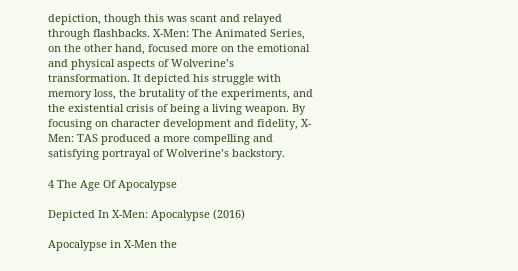depiction, though this was scant and relayed through flashbacks. X-Men: The Animated Series, on the other hand, focused more on the emotional and physical aspects of Wolverine’s transformation. It depicted his struggle with memory loss, the brutality of the experiments, and the existential crisis of being a living weapon. By focusing on character development and fidelity, X-Men: TAS produced a more compelling and satisfying portrayal of Wolverine’s backstory.

4 The Age Of Apocalypse

Depicted In X-Men: Apocalypse (2016)

Apocalypse in X-Men the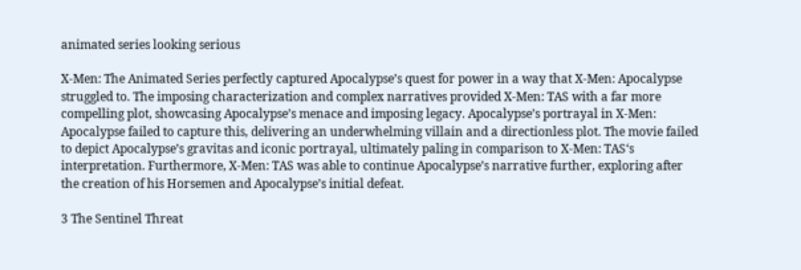animated series looking serious

X-Men: The Animated Series perfectly captured Apocalypse’s quest for power in a way that X-Men: Apocalypse struggled to. The imposing characterization and complex narratives provided X-Men: TAS with a far more compelling plot, showcasing Apocalypse’s menace and imposing legacy. Apocalypse’s portrayal in X-Men: Apocalypse failed to capture this, delivering an underwhelming villain and a directionless plot. The movie failed to depict Apocalypse’s gravitas and iconic portrayal, ultimately paling in comparison to X-Men: TAS‘s interpretation. Furthermore, X-Men: TAS was able to continue Apocalypse’s narrative further, exploring after the creation of his Horsemen and Apocalypse’s initial defeat.

3 The Sentinel Threat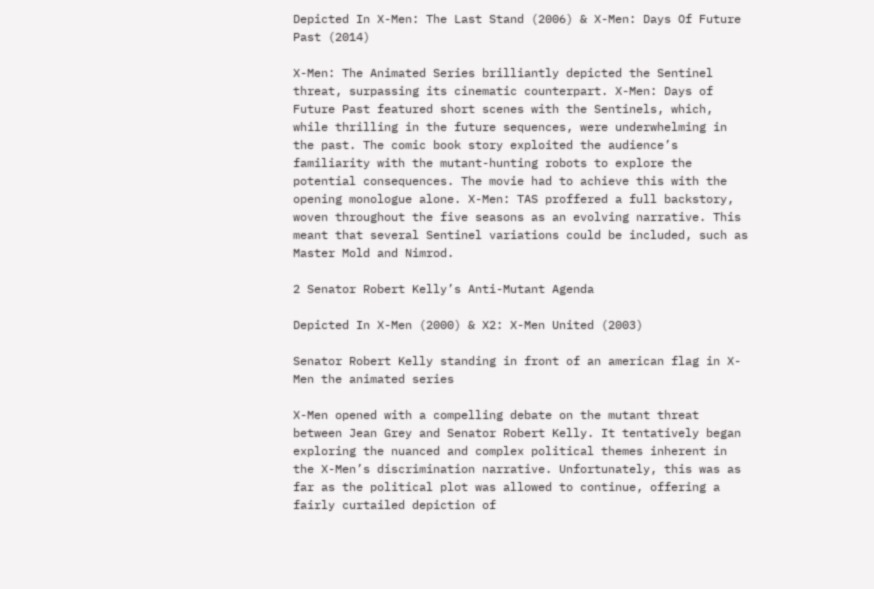Depicted In X-Men: The Last Stand (2006) & X-Men: Days Of Future Past (2014)

X-Men: The Animated Series brilliantly depicted the Sentinel threat, surpassing its cinematic counterpart. X-Men: Days of Future Past featured short scenes with the Sentinels, which, while thrilling in the future sequences, were underwhelming in the past. The comic book story exploited the audience’s familiarity with the mutant-hunting robots to explore the potential consequences. The movie had to achieve this with the opening monologue alone. X-Men: TAS proffered a full backstory, woven throughout the five seasons as an evolving narrative. This meant that several Sentinel variations could be included, such as Master Mold and Nimrod.

2 Senator Robert Kelly’s Anti-Mutant Agenda

Depicted In X-Men (2000) & X2: X-Men United (2003)

Senator Robert Kelly standing in front of an american flag in X-Men the animated series

X-Men opened with a compelling debate on the mutant threat between Jean Grey and Senator Robert Kelly. It tentatively began exploring the nuanced and complex political themes inherent in the X-Men’s discrimination narrative. Unfortunately, this was as far as the political plot was allowed to continue, offering a fairly curtailed depiction of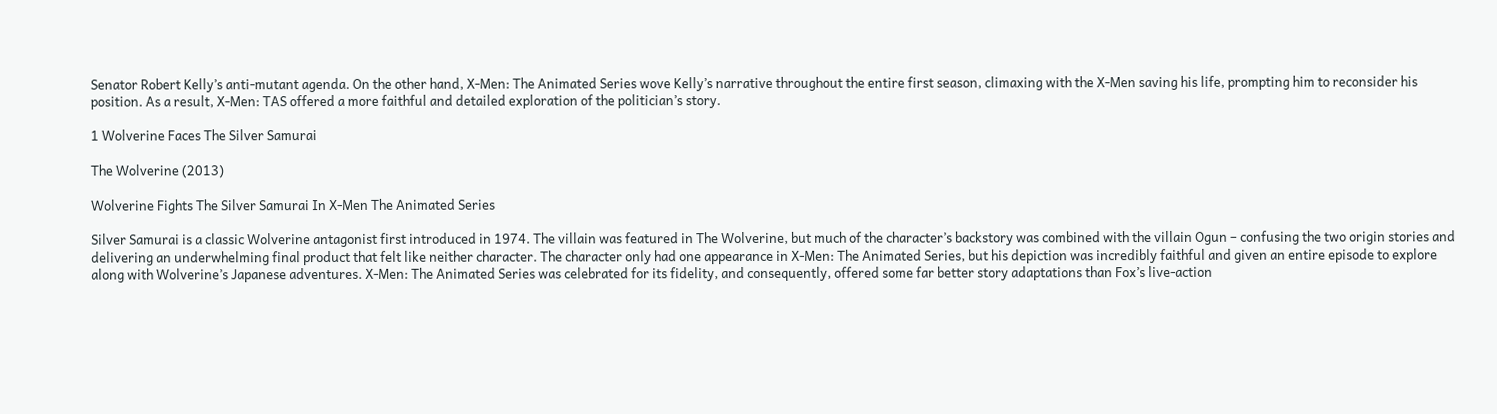Senator Robert Kelly’s anti-mutant agenda. On the other hand, X-Men: The Animated Series wove Kelly’s narrative throughout the entire first season, climaxing with the X-Men saving his life, prompting him to reconsider his position. As a result, X-Men: TAS offered a more faithful and detailed exploration of the politician’s story.

1 Wolverine Faces The Silver Samurai

The Wolverine (2013)

Wolverine Fights The Silver Samurai In X-Men The Animated Series

Silver Samurai is a classic Wolverine antagonist first introduced in 1974. The villain was featured in The Wolverine, but much of the character’s backstory was combined with the villain Ogun – confusing the two origin stories and delivering an underwhelming final product that felt like neither character. The character only had one appearance in X-Men: The Animated Series, but his depiction was incredibly faithful and given an entire episode to explore along with Wolverine’s Japanese adventures. X-Men: The Animated Series was celebrated for its fidelity, and consequently, offered some far better story adaptations than Fox’s live-action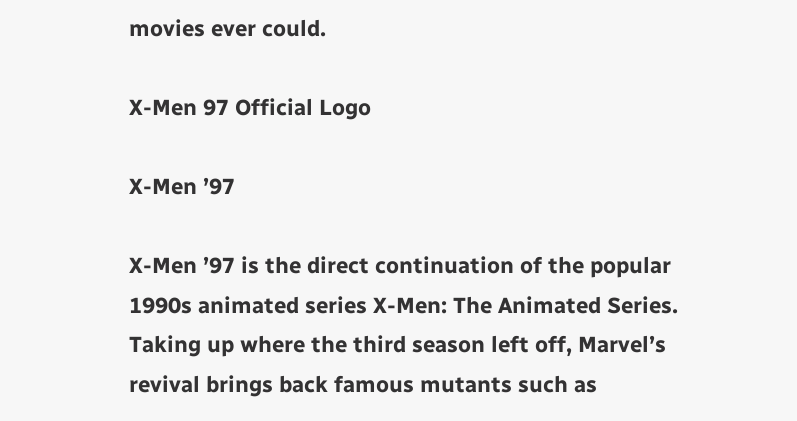movies ever could.

X-Men 97 Official Logo

X-Men ’97

X-Men ’97 is the direct continuation of the popular 1990s animated series X-Men: The Animated Series. Taking up where the third season left off, Marvel’s revival brings back famous mutants such as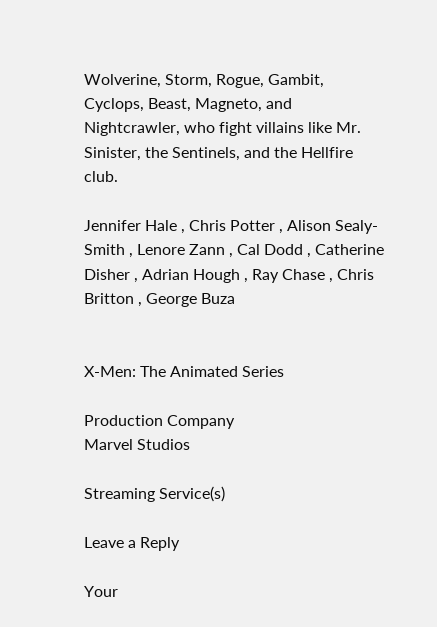Wolverine, Storm, Rogue, Gambit, Cyclops, Beast, Magneto, and Nightcrawler, who fight villains like Mr. Sinister, the Sentinels, and the Hellfire club.

Jennifer Hale , Chris Potter , Alison Sealy-Smith , Lenore Zann , Cal Dodd , Catherine Disher , Adrian Hough , Ray Chase , Chris Britton , George Buza


X-Men: The Animated Series

Production Company
Marvel Studios

Streaming Service(s)

Leave a Reply

Your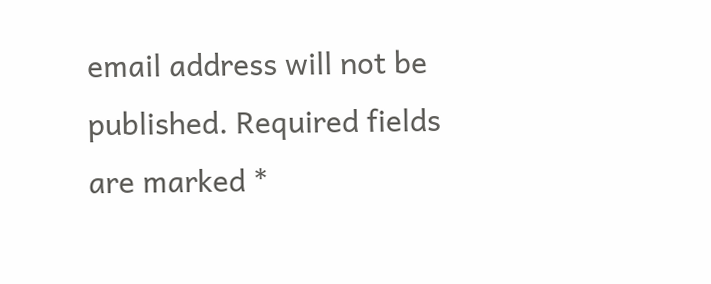email address will not be published. Required fields are marked *